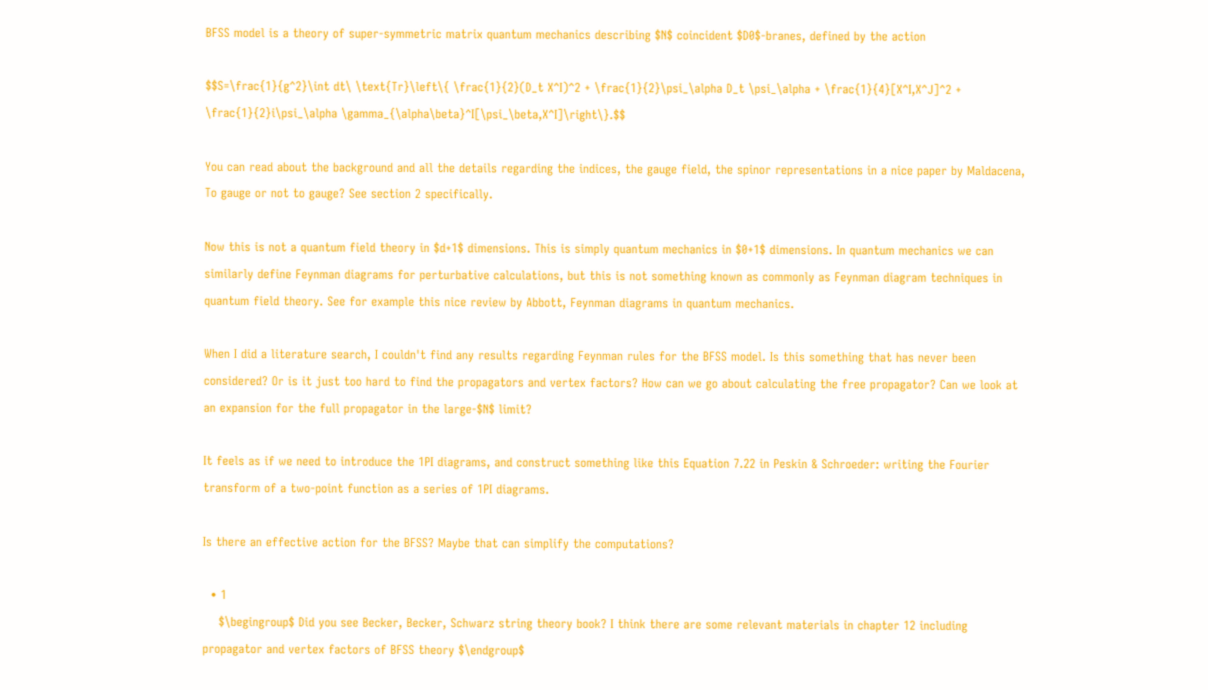BFSS model is a theory of super-symmetric matrix quantum mechanics describing $N$ coincident $D0$-branes, defined by the action

$$S=\frac{1}{g^2}\int dt\ \text{Tr}\left\{ \frac{1}{2}(D_t X^I)^2 + \frac{1}{2}\psi_\alpha D_t \psi_\alpha + \frac{1}{4}[X^I,X^J]^2 + \frac{1}{2}i\psi_\alpha \gamma_{\alpha\beta}^I[\psi_\beta,X^I]\right\}.$$

You can read about the background and all the details regarding the indices, the gauge field, the spinor representations in a nice paper by Maldacena, To gauge or not to gauge? See section 2 specifically.

Now this is not a quantum field theory in $d+1$ dimensions. This is simply quantum mechanics in $0+1$ dimensions. In quantum mechanics we can similarly define Feynman diagrams for perturbative calculations, but this is not something known as commonly as Feynman diagram techniques in quantum field theory. See for example this nice review by Abbott, Feynman diagrams in quantum mechanics.

When I did a literature search, I couldn't find any results regarding Feynman rules for the BFSS model. Is this something that has never been considered? Or is it just too hard to find the propagators and vertex factors? How can we go about calculating the free propagator? Can we look at an expansion for the full propagator in the large-$N$ limit?

It feels as if we need to introduce the 1PI diagrams, and construct something like this Equation 7.22 in Peskin & Schroeder: writing the Fourier transform of a two-point function as a series of 1PI diagrams.

Is there an effective action for the BFSS? Maybe that can simplify the computations?

  • 1
    $\begingroup$ Did you see Becker, Becker, Schwarz string theory book? I think there are some relevant materials in chapter 12 including propagator and vertex factors of BFSS theory $\endgroup$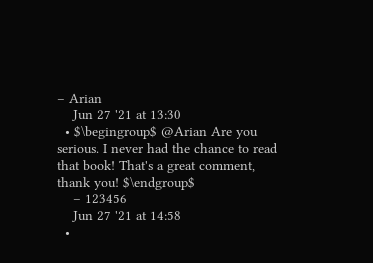– Arian
    Jun 27 '21 at 13:30
  • $\begingroup$ @Arian Are you serious. I never had the chance to read that book! That's a great comment, thank you! $\endgroup$
    – 123456
    Jun 27 '21 at 14:58
  •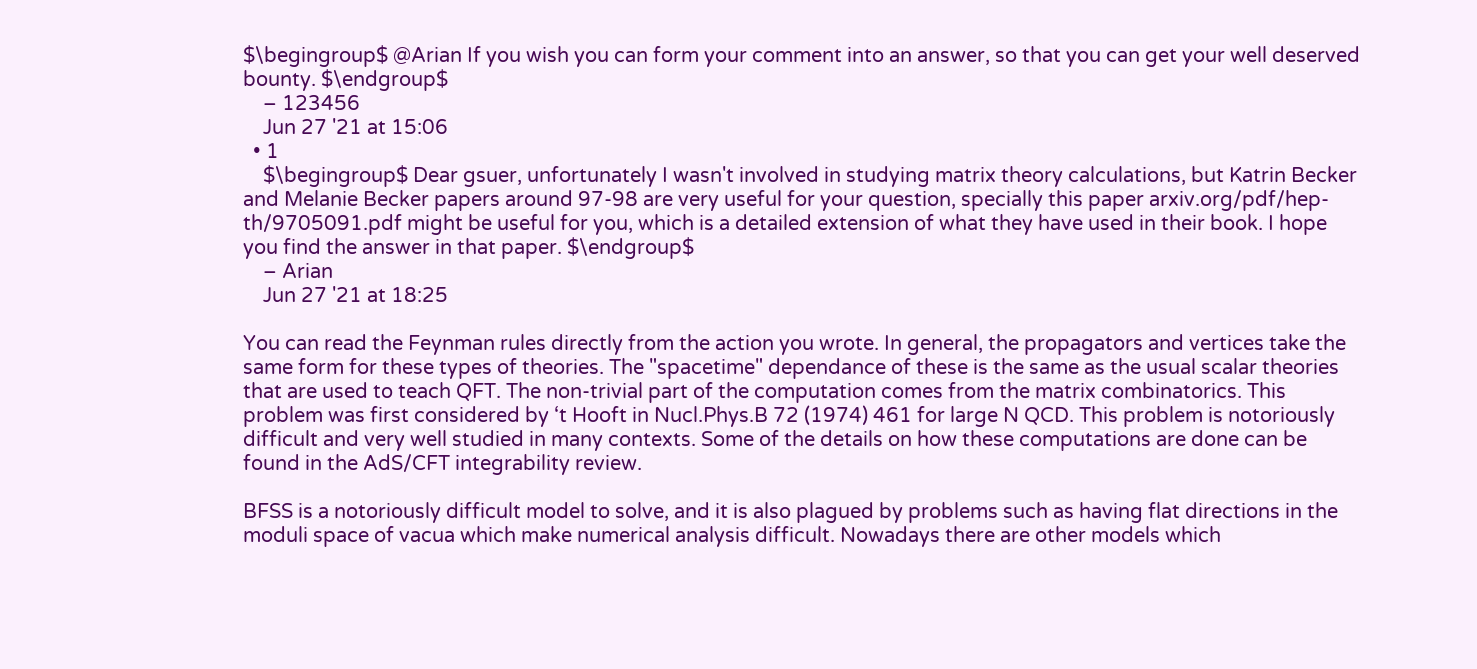$\begingroup$ @Arian If you wish you can form your comment into an answer, so that you can get your well deserved bounty. $\endgroup$
    – 123456
    Jun 27 '21 at 15:06
  • 1
    $\begingroup$ Dear gsuer, unfortunately I wasn't involved in studying matrix theory calculations, but Katrin Becker and Melanie Becker papers around 97-98 are very useful for your question, specially this paper arxiv.org/pdf/hep-th/9705091.pdf might be useful for you, which is a detailed extension of what they have used in their book. I hope you find the answer in that paper. $\endgroup$
    – Arian
    Jun 27 '21 at 18:25

You can read the Feynman rules directly from the action you wrote. In general, the propagators and vertices take the same form for these types of theories. The "spacetime" dependance of these is the same as the usual scalar theories that are used to teach QFT. The non-trivial part of the computation comes from the matrix combinatorics. This problem was first considered by ‘t Hooft in Nucl.Phys.B 72 (1974) 461 for large N QCD. This problem is notoriously difficult and very well studied in many contexts. Some of the details on how these computations are done can be found in the AdS/CFT integrability review.

BFSS is a notoriously difficult model to solve, and it is also plagued by problems such as having flat directions in the moduli space of vacua which make numerical analysis difficult. Nowadays there are other models which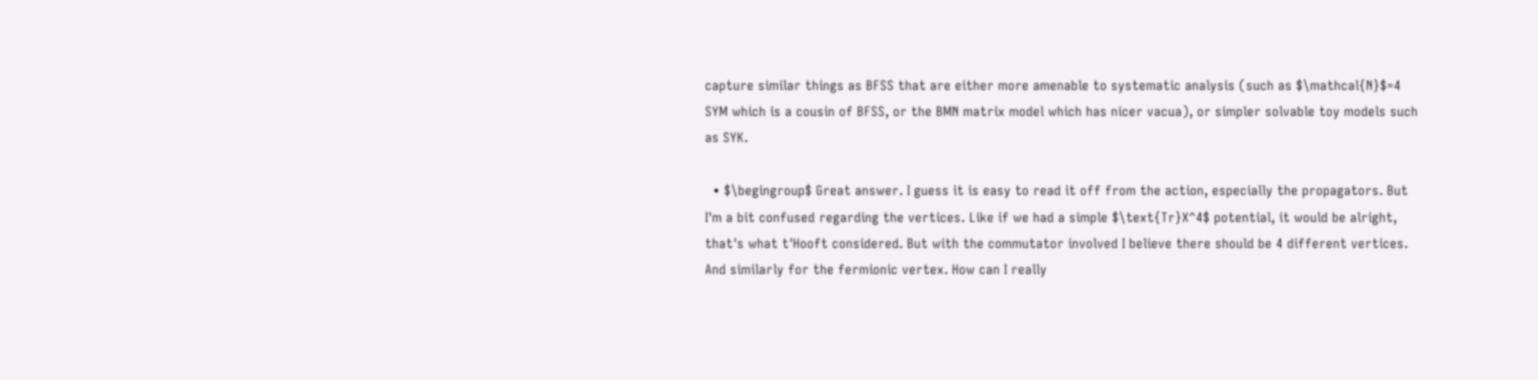capture similar things as BFSS that are either more amenable to systematic analysis (such as $\mathcal{N}$=4 SYM which is a cousin of BFSS, or the BMN matrix model which has nicer vacua), or simpler solvable toy models such as SYK.

  • $\begingroup$ Great answer. I guess it is easy to read it off from the action, especially the propagators. But I'm a bit confused regarding the vertices. Like if we had a simple $\text{Tr}X^4$ potential, it would be alright, that's what t'Hooft considered. But with the commutator involved I believe there should be 4 different vertices. And similarly for the fermionic vertex. How can I really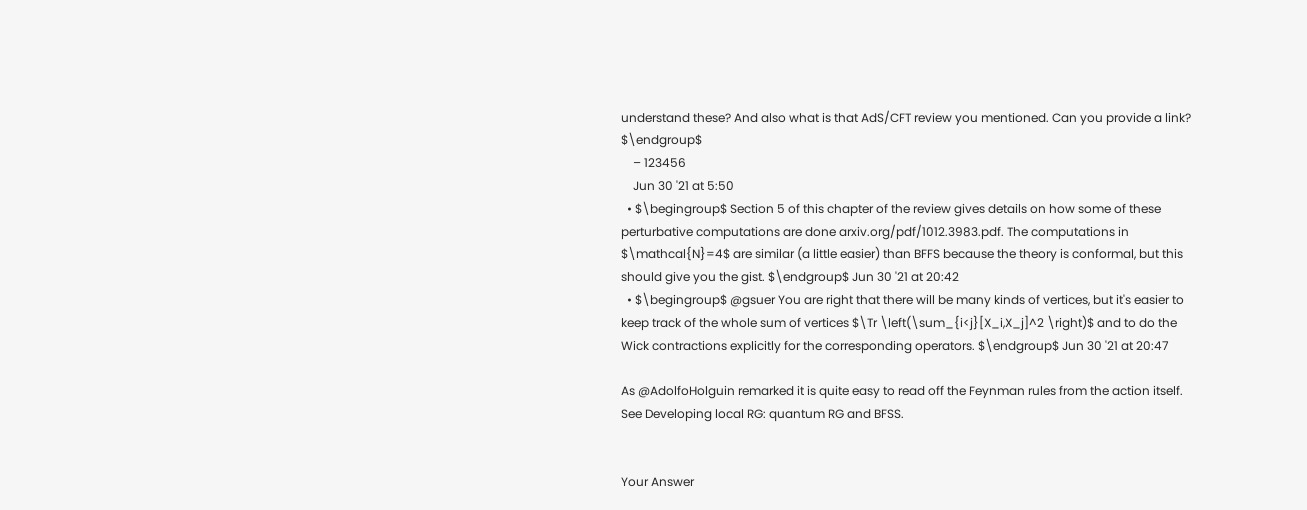understand these? And also what is that AdS/CFT review you mentioned. Can you provide a link? $\endgroup$
    – 123456
    Jun 30 '21 at 5:50
  • $\begingroup$ Section 5 of this chapter of the review gives details on how some of these perturbative computations are done arxiv.org/pdf/1012.3983.pdf. The computations in $\mathcal{N}=4$ are similar (a little easier) than BFFS because the theory is conformal, but this should give you the gist. $\endgroup$ Jun 30 '21 at 20:42
  • $\begingroup$ @gsuer You are right that there will be many kinds of vertices, but it's easier to keep track of the whole sum of vertices $\Tr \left(\sum_{i<j}[X_i,X_j]^2 \right)$ and to do the Wick contractions explicitly for the corresponding operators. $\endgroup$ Jun 30 '21 at 20:47

As @AdolfoHolguin remarked it is quite easy to read off the Feynman rules from the action itself. See Developing local RG: quantum RG and BFSS.


Your Answer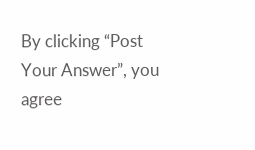By clicking “Post Your Answer”, you agree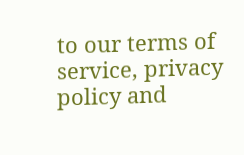to our terms of service, privacy policy and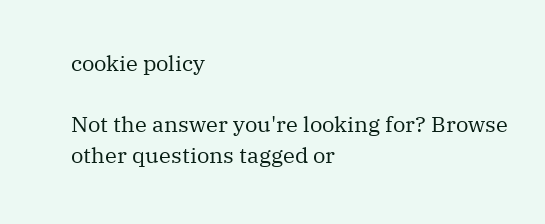cookie policy

Not the answer you're looking for? Browse other questions tagged or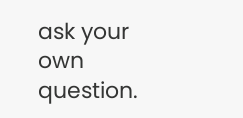ask your own question.